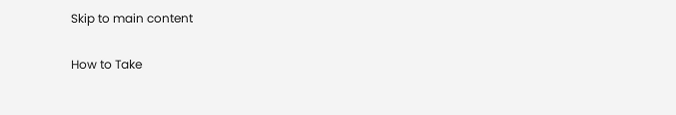Skip to main content

How to Take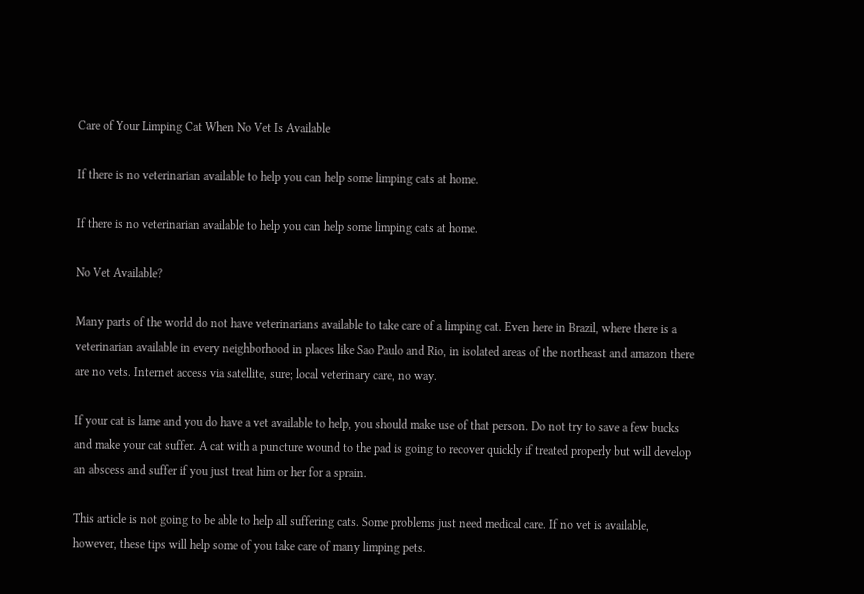Care of Your Limping Cat When No Vet Is Available

If there is no veterinarian available to help you can help some limping cats at home.

If there is no veterinarian available to help you can help some limping cats at home.

No Vet Available?

Many parts of the world do not have veterinarians available to take care of a limping cat. Even here in Brazil, where there is a veterinarian available in every neighborhood in places like Sao Paulo and Rio, in isolated areas of the northeast and amazon there are no vets. Internet access via satellite, sure; local veterinary care, no way.

If your cat is lame and you do have a vet available to help, you should make use of that person. Do not try to save a few bucks and make your cat suffer. A cat with a puncture wound to the pad is going to recover quickly if treated properly but will develop an abscess and suffer if you just treat him or her for a sprain.

This article is not going to be able to help all suffering cats. Some problems just need medical care. If no vet is available, however, these tips will help some of you take care of many limping pets.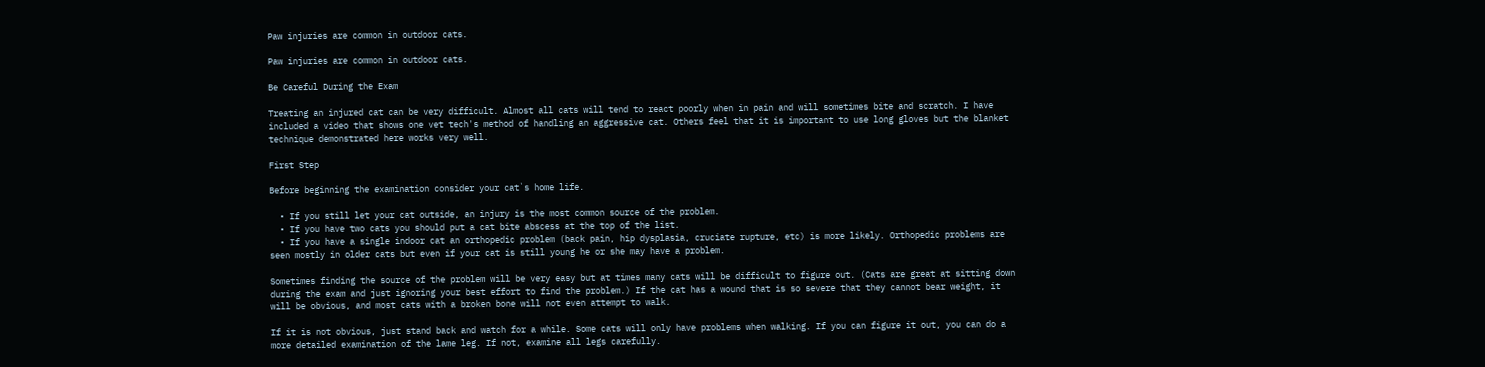Paw injuries are common in outdoor cats.

Paw injuries are common in outdoor cats.

Be Careful During the Exam

Treating an injured cat can be very difficult. Almost all cats will tend to react poorly when in pain and will sometimes bite and scratch. I have included a video that shows one vet tech's method of handling an aggressive cat. Others feel that it is important to use long gloves but the blanket technique demonstrated here works very well.

First Step

Before beginning the examination consider your cat`s home life.

  • If you still let your cat outside, an injury is the most common source of the problem.
  • If you have two cats you should put a cat bite abscess at the top of the list.
  • If you have a single indoor cat an orthopedic problem (back pain, hip dysplasia, cruciate rupture, etc) is more likely. Orthopedic problems are seen mostly in older cats but even if your cat is still young he or she may have a problem.

Sometimes finding the source of the problem will be very easy but at times many cats will be difficult to figure out. (Cats are great at sitting down during the exam and just ignoring your best effort to find the problem.) If the cat has a wound that is so severe that they cannot bear weight, it will be obvious, and most cats with a broken bone will not even attempt to walk.

If it is not obvious, just stand back and watch for a while. Some cats will only have problems when walking. If you can figure it out, you can do a more detailed examination of the lame leg. If not, examine all legs carefully.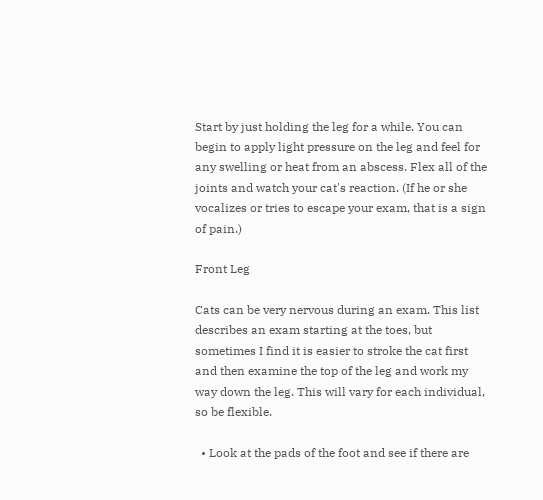Start by just holding the leg for a while. You can begin to apply light pressure on the leg and feel for any swelling or heat from an abscess. Flex all of the joints and watch your cat's reaction. (If he or she vocalizes or tries to escape your exam, that is a sign of pain.)

Front Leg

Cats can be very nervous during an exam. This list describes an exam starting at the toes, but sometimes I find it is easier to stroke the cat first and then examine the top of the leg and work my way down the leg. This will vary for each individual, so be flexible.

  • Look at the pads of the foot and see if there are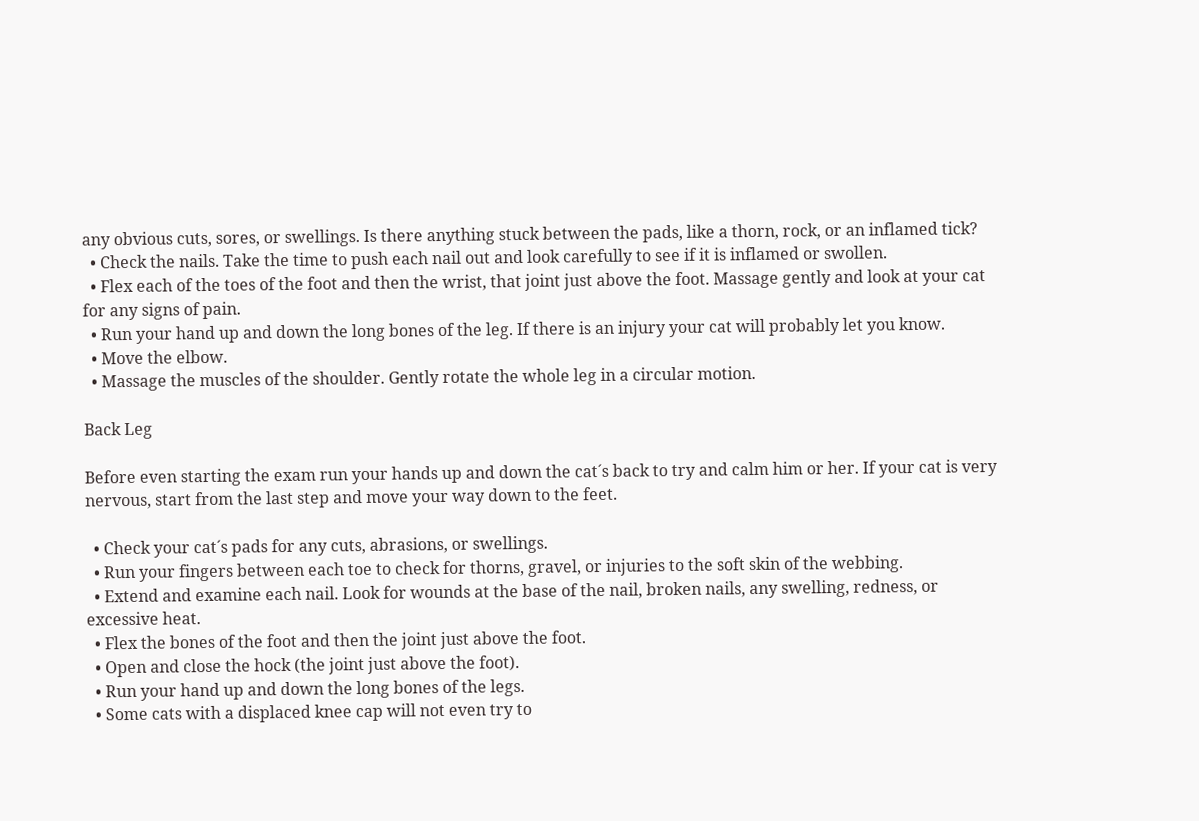any obvious cuts, sores, or swellings. Is there anything stuck between the pads, like a thorn, rock, or an inflamed tick?
  • Check the nails. Take the time to push each nail out and look carefully to see if it is inflamed or swollen.
  • Flex each of the toes of the foot and then the wrist, that joint just above the foot. Massage gently and look at your cat for any signs of pain.
  • Run your hand up and down the long bones of the leg. If there is an injury your cat will probably let you know.
  • Move the elbow.
  • Massage the muscles of the shoulder. Gently rotate the whole leg in a circular motion.

Back Leg

Before even starting the exam run your hands up and down the cat´s back to try and calm him or her. If your cat is very nervous, start from the last step and move your way down to the feet.

  • Check your cat´s pads for any cuts, abrasions, or swellings.
  • Run your fingers between each toe to check for thorns, gravel, or injuries to the soft skin of the webbing.
  • Extend and examine each nail. Look for wounds at the base of the nail, broken nails, any swelling, redness, or excessive heat.
  • Flex the bones of the foot and then the joint just above the foot.
  • Open and close the hock (the joint just above the foot).
  • Run your hand up and down the long bones of the legs.
  • Some cats with a displaced knee cap will not even try to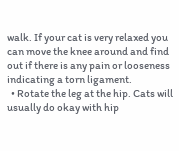walk. If your cat is very relaxed you can move the knee around and find out if there is any pain or looseness indicating a torn ligament.
  • Rotate the leg at the hip. Cats will usually do okay with hip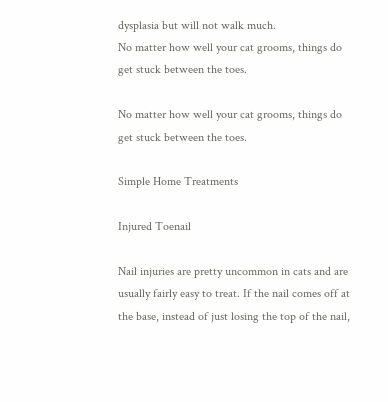dysplasia but will not walk much.
No matter how well your cat grooms, things do get stuck between the toes.

No matter how well your cat grooms, things do get stuck between the toes.

Simple Home Treatments

Injured Toenail

Nail injuries are pretty uncommon in cats and are usually fairly easy to treat. If the nail comes off at the base, instead of just losing the top of the nail,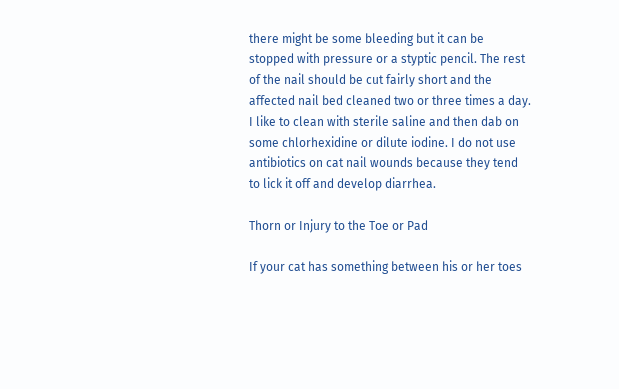there might be some bleeding but it can be stopped with pressure or a styptic pencil. The rest of the nail should be cut fairly short and the affected nail bed cleaned two or three times a day. I like to clean with sterile saline and then dab on some chlorhexidine or dilute iodine. I do not use antibiotics on cat nail wounds because they tend to lick it off and develop diarrhea.

Thorn or Injury to the Toe or Pad

If your cat has something between his or her toes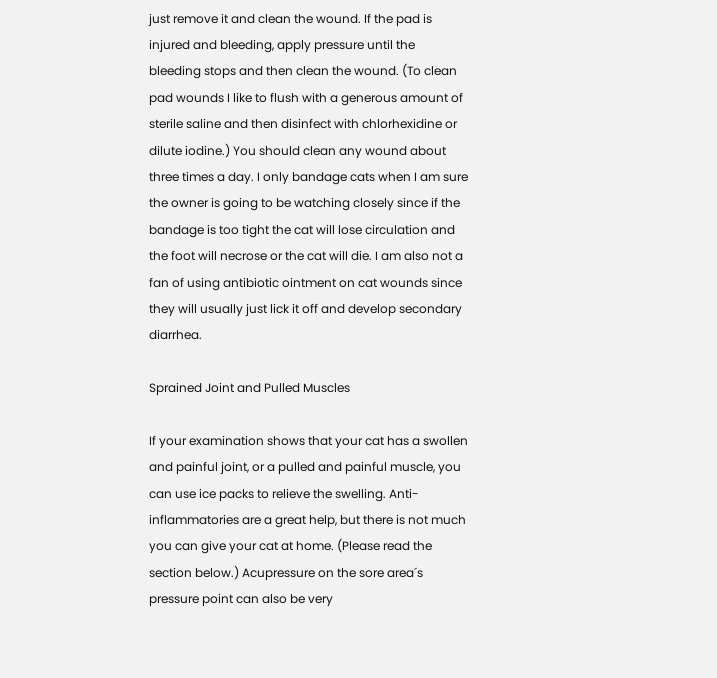just remove it and clean the wound. If the pad is injured and bleeding, apply pressure until the bleeding stops and then clean the wound. (To clean pad wounds I like to flush with a generous amount of sterile saline and then disinfect with chlorhexidine or dilute iodine.) You should clean any wound about three times a day. I only bandage cats when I am sure the owner is going to be watching closely since if the bandage is too tight the cat will lose circulation and the foot will necrose or the cat will die. I am also not a fan of using antibiotic ointment on cat wounds since they will usually just lick it off and develop secondary diarrhea.

Sprained Joint and Pulled Muscles

If your examination shows that your cat has a swollen and painful joint, or a pulled and painful muscle, you can use ice packs to relieve the swelling. Anti-inflammatories are a great help, but there is not much you can give your cat at home. (Please read the section below.) Acupressure on the sore area´s pressure point can also be very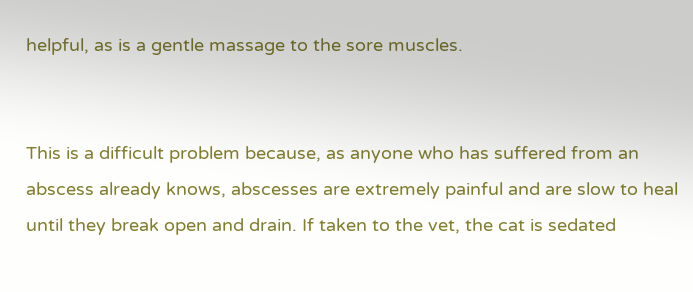helpful, as is a gentle massage to the sore muscles.


This is a difficult problem because, as anyone who has suffered from an abscess already knows, abscesses are extremely painful and are slow to heal until they break open and drain. If taken to the vet, the cat is sedated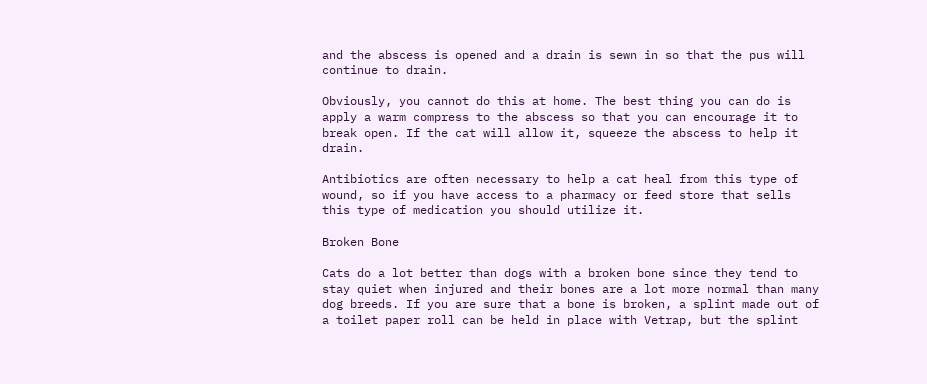and the abscess is opened and a drain is sewn in so that the pus will continue to drain.

Obviously, you cannot do this at home. The best thing you can do is apply a warm compress to the abscess so that you can encourage it to break open. If the cat will allow it, squeeze the abscess to help it drain.

Antibiotics are often necessary to help a cat heal from this type of wound, so if you have access to a pharmacy or feed store that sells this type of medication you should utilize it.

Broken Bone

Cats do a lot better than dogs with a broken bone since they tend to stay quiet when injured and their bones are a lot more normal than many dog breeds. If you are sure that a bone is broken, a splint made out of a toilet paper roll can be held in place with Vetrap, but the splint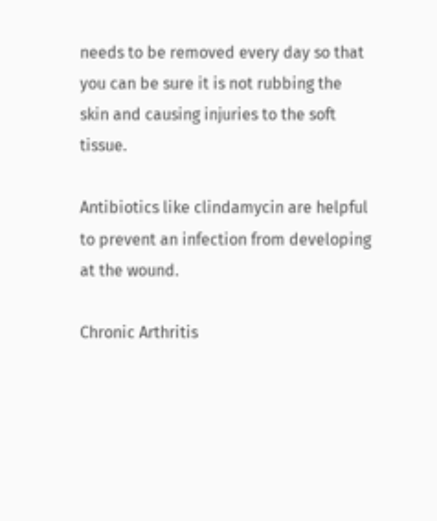needs to be removed every day so that you can be sure it is not rubbing the skin and causing injuries to the soft tissue.

Antibiotics like clindamycin are helpful to prevent an infection from developing at the wound.

Chronic Arthritis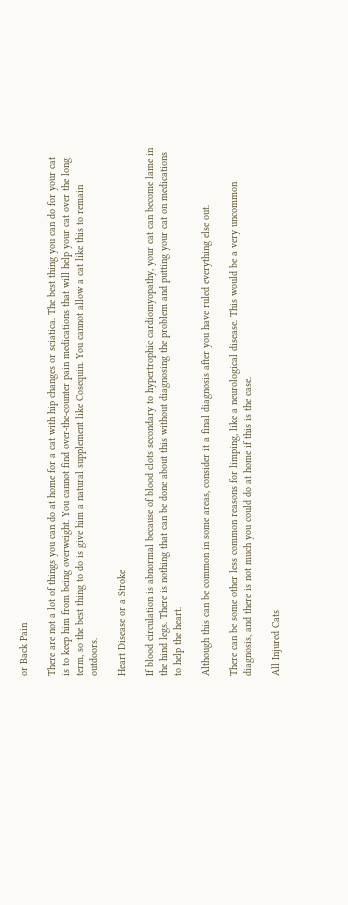or Back Pain

There are not a lot of things you can do at home for a cat with hip changes or sciatica. The best thing you can do for your cat is to keep him from being overweight. You cannot find over-the-counter pain medications that will help your cat over the long term, so the best thing to do is give him a natural supplement like Cosequin. You cannot allow a cat like this to remain outdoors.

Heart Disease or a Stroke

If blood circulation is abnormal because of blood clots secondary to hypertrophic cardiomyopathy, your cat can become lame in the hind legs. There is nothing that can be done about this without diagnosing the problem and putting your cat on medications to help the heart.

Although this can be common in some areas, consider it a final diagnosis after you have ruled everything else out.

There can be some other less common reasons for limping, like a neurological disease. This would be a very uncommon diagnosis, and there is not much you could do at home if this is the case.

All Injured Cats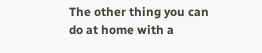The other thing you can do at home with a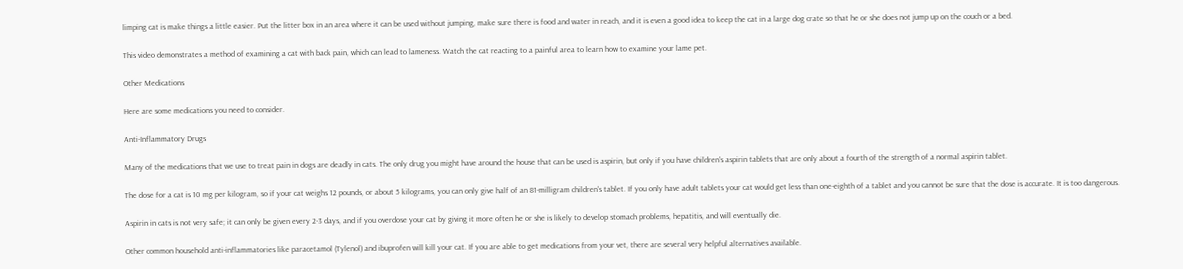limping cat is make things a little easier. Put the litter box in an area where it can be used without jumping, make sure there is food and water in reach, and it is even a good idea to keep the cat in a large dog crate so that he or she does not jump up on the couch or a bed.

This video demonstrates a method of examining a cat with back pain, which can lead to lameness. Watch the cat reacting to a painful area to learn how to examine your lame pet.

Other Medications

Here are some medications you need to consider.

Anti-Inflammatory Drugs

Many of the medications that we use to treat pain in dogs are deadly in cats. The only drug you might have around the house that can be used is aspirin, but only if you have children's aspirin tablets that are only about a fourth of the strength of a normal aspirin tablet.

The dose for a cat is 10 mg per kilogram, so if your cat weighs 12 pounds, or about 5 kilograms, you can only give half of an 81-milligram children's tablet. If you only have adult tablets your cat would get less than one-eighth of a tablet and you cannot be sure that the dose is accurate. It is too dangerous.

Aspirin in cats is not very safe; it can only be given every 2-3 days, and if you overdose your cat by giving it more often he or she is likely to develop stomach problems, hepatitis, and will eventually die.

Other common household anti-inflammatories like paracetamol (Tylenol) and ibuprofen will kill your cat. If you are able to get medications from your vet, there are several very helpful alternatives available.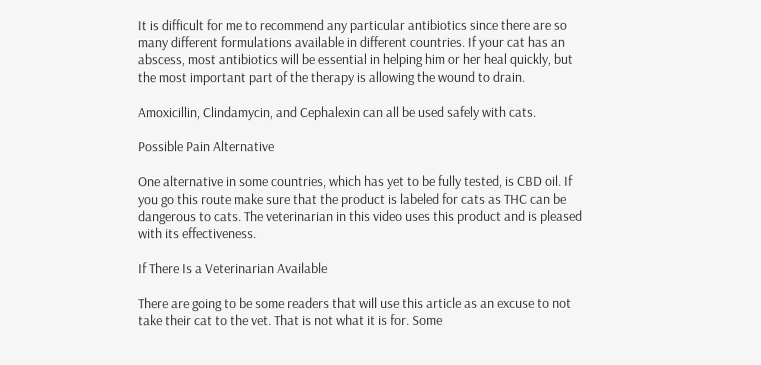It is difficult for me to recommend any particular antibiotics since there are so many different formulations available in different countries. If your cat has an abscess, most antibiotics will be essential in helping him or her heal quickly, but the most important part of the therapy is allowing the wound to drain.

Amoxicillin, Clindamycin, and Cephalexin can all be used safely with cats.

Possible Pain Alternative

One alternative in some countries, which has yet to be fully tested, is CBD oil. If you go this route make sure that the product is labeled for cats as THC can be dangerous to cats. The veterinarian in this video uses this product and is pleased with its effectiveness.

If There Is a Veterinarian Available

There are going to be some readers that will use this article as an excuse to not take their cat to the vet. That is not what it is for. Some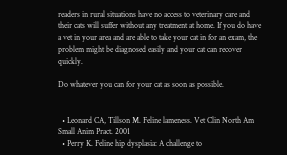readers in rural situations have no access to veterinary care and their cats will suffer without any treatment at home. If you do have a vet in your area and are able to take your cat in for an exam, the problem might be diagnosed easily and your cat can recover quickly.

Do whatever you can for your cat as soon as possible.


  • Leonard CA, Tillson M. Feline lameness. Vet Clin North Am Small Anim Pract. 2001
  • Perry K. Feline hip dysplasia: A challenge to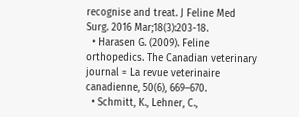recognise and treat. J Feline Med Surg. 2016 Mar;18(3):203-18.
  • Harasen G. (2009). Feline orthopedics. The Canadian veterinary journal = La revue veterinaire canadienne, 50(6), 669–670.
  • Schmitt, K., Lehner, C.,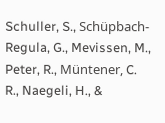Schuller, S., Schüpbach-Regula, G., Mevissen, M., Peter, R., Müntener, C. R., Naegeli, H., &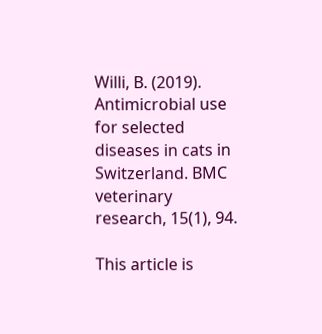Willi, B. (2019). Antimicrobial use for selected diseases in cats in Switzerland. BMC veterinary research, 15(1), 94.

This article is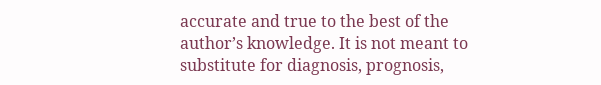accurate and true to the best of the author’s knowledge. It is not meant to substitute for diagnosis, prognosis,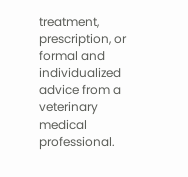treatment, prescription, or formal and individualized advice from a veterinary medical professional.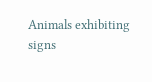Animals exhibiting signs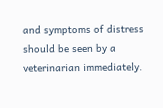and symptoms of distress should be seen by a veterinarian immediately.